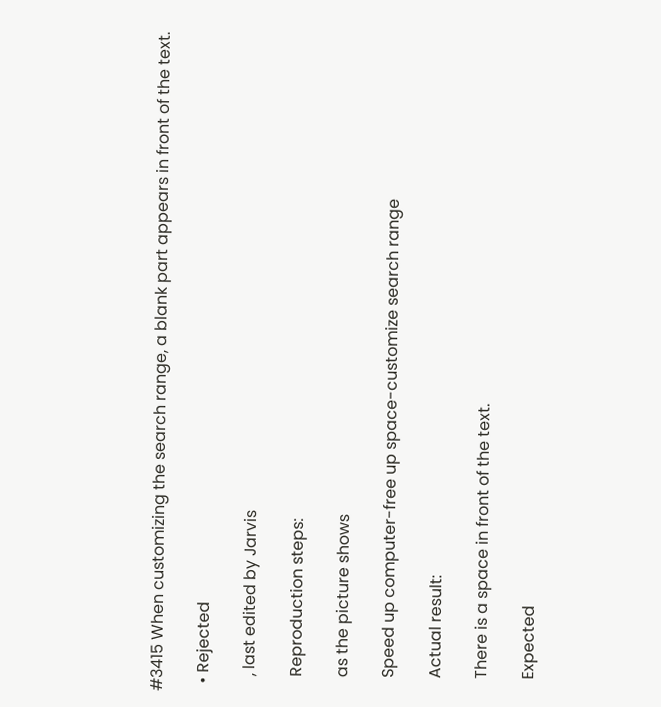#3415 When customizing the search range, a blank part appears in front of the text.

  • Rejected

    , last edited by Jarvis

    Reproduction steps:

    as the picture shows

    Speed up computer-free up space-customize search range

    Actual result:

    There is a space in front of the text.

    Expected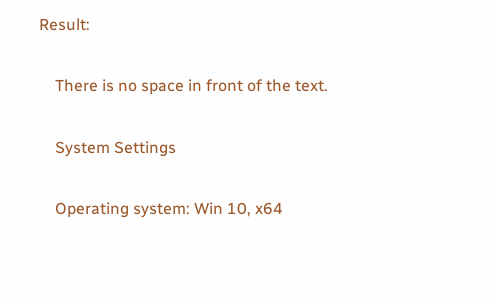Result:

    There is no space in front of the text.

    System Settings

    Operating system: Win 10, x64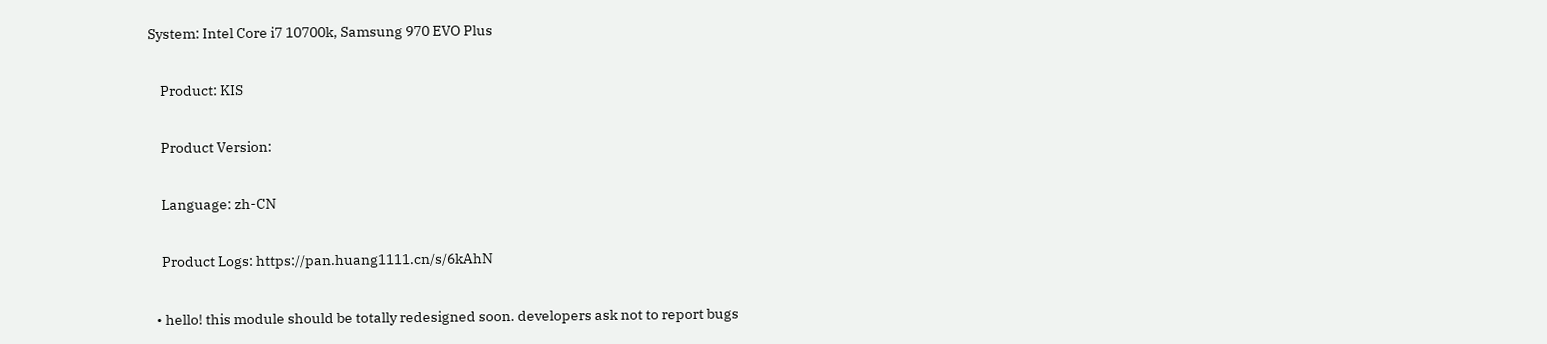System: Intel Core i7 10700k, Samsung 970 EVO Plus

    Product: KIS

    Product Version:

    Language: zh-CN

    Product Logs: https://pan.huang1111.cn/s/6kAhN

  • hello! this module should be totally redesigned soon. developers ask not to report bugs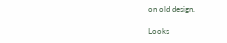on old design.

Looks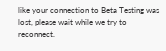like your connection to Beta Testing was lost, please wait while we try to reconnect.